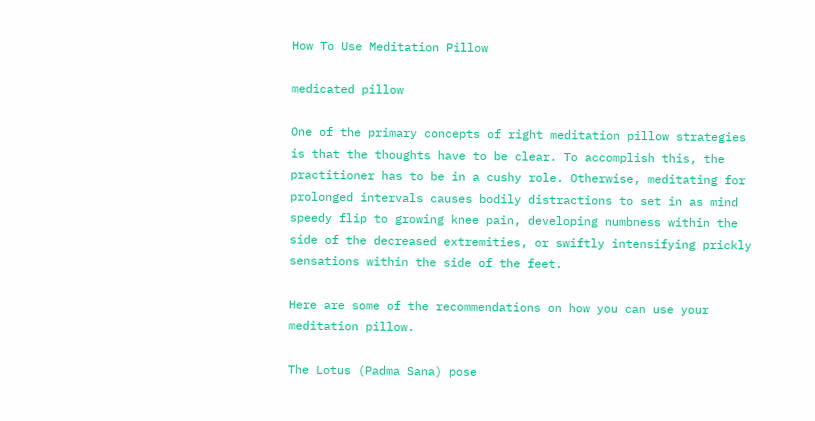How To Use Meditation Pillow

medicated pillow

One of the primary concepts of right meditation pillow strategies is that the thoughts have to be clear. To accomplish this, the practitioner has to be in a cushy role. Otherwise, meditating for prolonged intervals causes bodily distractions to set in as mind speedy flip to growing knee pain, developing numbness within the side of the decreased extremities, or swiftly intensifying prickly sensations within the side of the feet.

Here are some of the recommendations on how you can use your meditation pillow.

The Lotus (Padma Sana) pose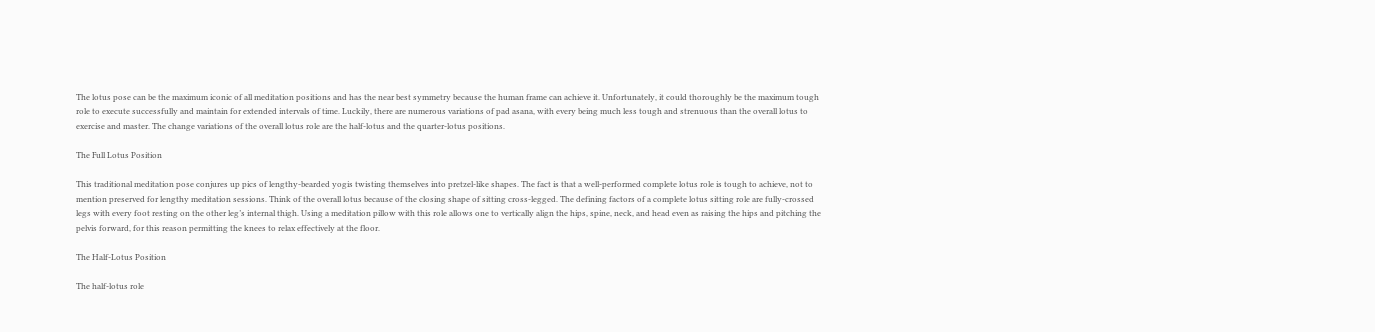The lotus pose can be the maximum iconic of all meditation positions and has the near best symmetry because the human frame can achieve it. Unfortunately, it could thoroughly be the maximum tough role to execute successfully and maintain for extended intervals of time. Luckily, there are numerous variations of pad asana, with every being much less tough and strenuous than the overall lotus to exercise and master. The change variations of the overall lotus role are the half-lotus and the quarter-lotus positions.

The Full Lotus Position

This traditional meditation pose conjures up pics of lengthy-bearded yogis twisting themselves into pretzel-like shapes. The fact is that a well-performed complete lotus role is tough to achieve, not to mention preserved for lengthy meditation sessions. Think of the overall lotus because of the closing shape of sitting cross-legged. The defining factors of a complete lotus sitting role are fully-crossed legs with every foot resting on the other leg’s internal thigh. Using a meditation pillow with this role allows one to vertically align the hips, spine, neck, and head even as raising the hips and pitching the pelvis forward, for this reason permitting the knees to relax effectively at the floor.

The Half-Lotus Position

The half-lotus role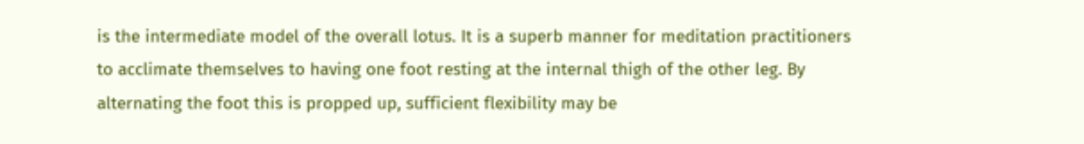is the intermediate model of the overall lotus. It is a superb manner for meditation practitioners to acclimate themselves to having one foot resting at the internal thigh of the other leg. By alternating the foot this is propped up, sufficient flexibility may be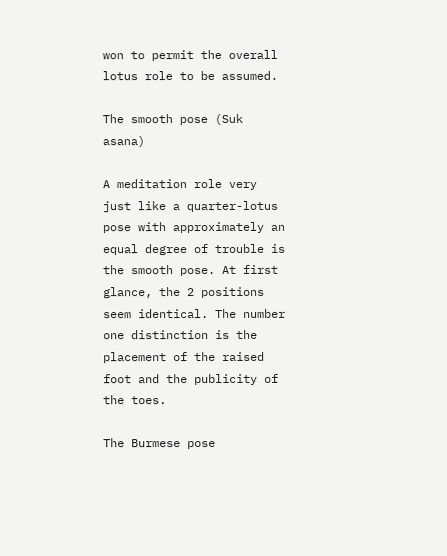won to permit the overall lotus role to be assumed.

The smooth pose (Suk asana)

A meditation role very just like a quarter-lotus pose with approximately an equal degree of trouble is the smooth pose. At first glance, the 2 positions seem identical. The number one distinction is the placement of the raised foot and the publicity of the toes.

The Burmese pose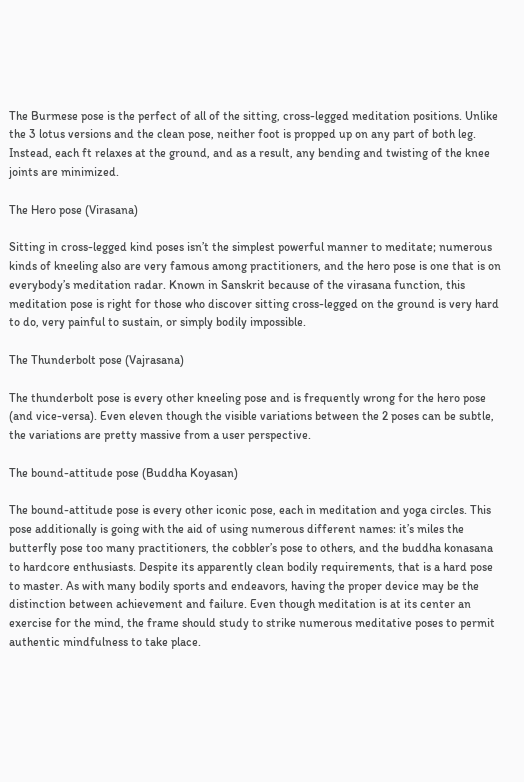The Burmese pose is the perfect of all of the sitting, cross-legged meditation positions. Unlike the 3 lotus versions and the clean pose, neither foot is propped up on any part of both leg. Instead, each ft relaxes at the ground, and as a result, any bending and twisting of the knee joints are minimized.

The Hero pose (Virasana)

Sitting in cross-legged kind poses isn’t the simplest powerful manner to meditate; numerous kinds of kneeling also are very famous among practitioners, and the hero pose is one that is on everybody’s meditation radar. Known in Sanskrit because of the virasana function, this meditation pose is right for those who discover sitting cross-legged on the ground is very hard to do, very painful to sustain, or simply bodily impossible.

The Thunderbolt pose (Vajrasana)

The thunderbolt pose is every other kneeling pose and is frequently wrong for the hero pose (and vice-versa). Even eleven though the visible variations between the 2 poses can be subtle, the variations are pretty massive from a user perspective.

The bound-attitude pose (Buddha Koyasan)

The bound-attitude pose is every other iconic pose, each in meditation and yoga circles. This pose additionally is going with the aid of using numerous different names: it’s miles the butterfly pose too many practitioners, the cobbler’s pose to others, and the buddha konasana to hardcore enthusiasts. Despite its apparently clean bodily requirements, that is a hard pose to master. As with many bodily sports and endeavors, having the proper device may be the distinction between achievement and failure. Even though meditation is at its center an exercise for the mind, the frame should study to strike numerous meditative poses to permit authentic mindfulness to take place.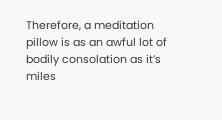Therefore, a meditation pillow is as an awful lot of bodily consolation as it’s miles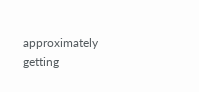approximately getting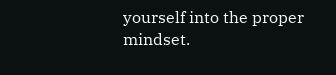yourself into the proper mindset.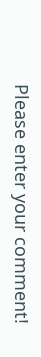Please enter your comment!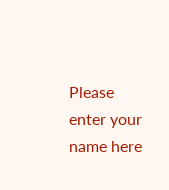Please enter your name here